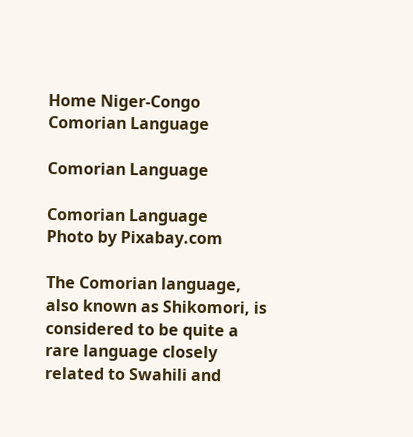Home Niger-Congo Comorian Language

Comorian Language

Comorian Language
Photo by Pixabay.com

The Comorian language, also known as Shikomori, is considered to be quite a rare language closely related to Swahili and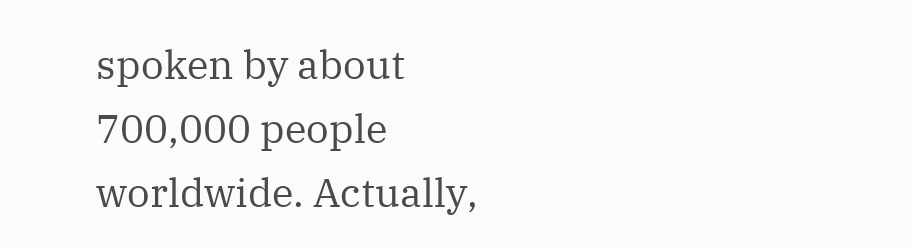spoken by about 700,000 people worldwide. Actually,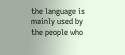the language is mainly used by the people who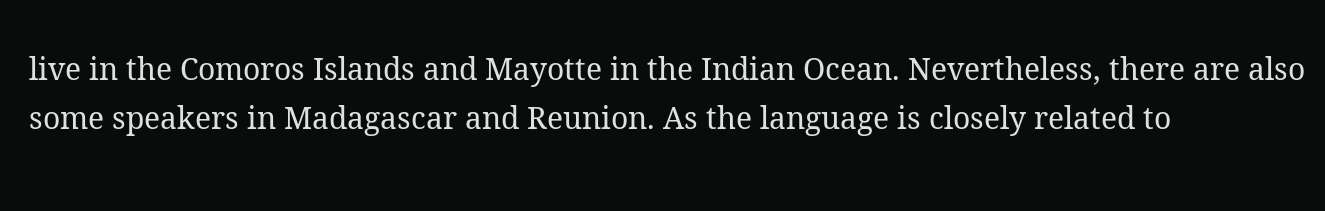live in the Comoros Islands and Mayotte in the Indian Ocean. Nevertheless, there are also some speakers in Madagascar and Reunion. As the language is closely related to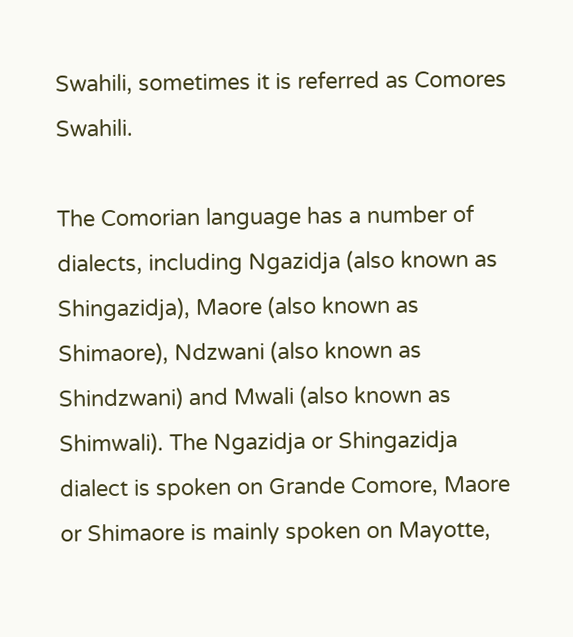Swahili, sometimes it is referred as Comores Swahili.

The Comorian language has a number of dialects, including Ngazidja (also known as Shingazidja), Maore (also known as Shimaore), Ndzwani (also known as Shindzwani) and Mwali (also known as Shimwali). The Ngazidja or Shingazidja dialect is spoken on Grande Comore, Maore or Shimaore is mainly spoken on Mayotte,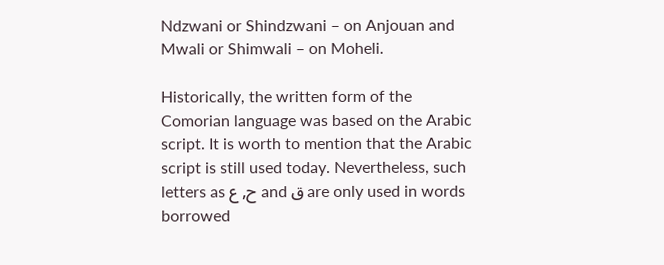Ndzwani or Shindzwani – on Anjouan and Mwali or Shimwali – on Moheli.

Historically, the written form of the Comorian language was based on the Arabic script. It is worth to mention that the Arabic script is still used today. Nevertheless, such letters as ح, ع and ق are only used in words borrowed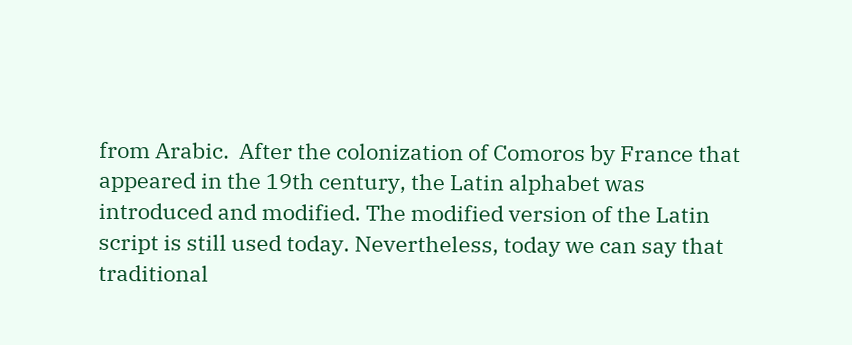from Arabic.  After the colonization of Comoros by France that appeared in the 19th century, the Latin alphabet was introduced and modified. The modified version of the Latin script is still used today. Nevertheless, today we can say that traditional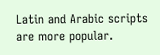Latin and Arabic scripts are more popular.